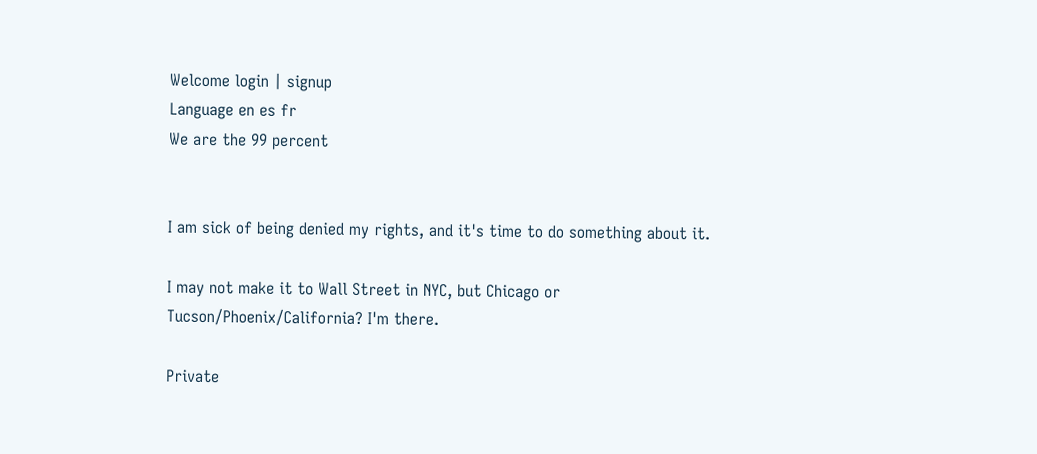Welcome login | signup
Language en es fr
We are the 99 percent


I am sick of being denied my rights, and it's time to do something about it.

I may not make it to Wall Street in NYC, but Chicago or Tucson/Phoenix/California? I'm there.

Private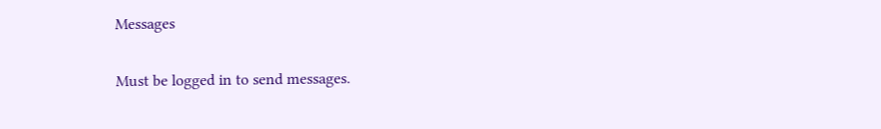Messages

Must be logged in to send messages.